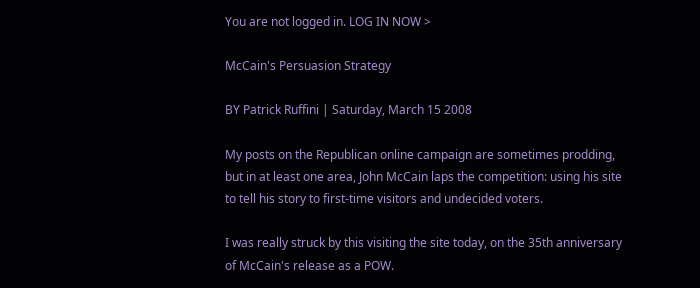You are not logged in. LOG IN NOW >

McCain's Persuasion Strategy

BY Patrick Ruffini | Saturday, March 15 2008

My posts on the Republican online campaign are sometimes prodding, but in at least one area, John McCain laps the competition: using his site to tell his story to first-time visitors and undecided voters.

I was really struck by this visiting the site today, on the 35th anniversary of McCain's release as a POW.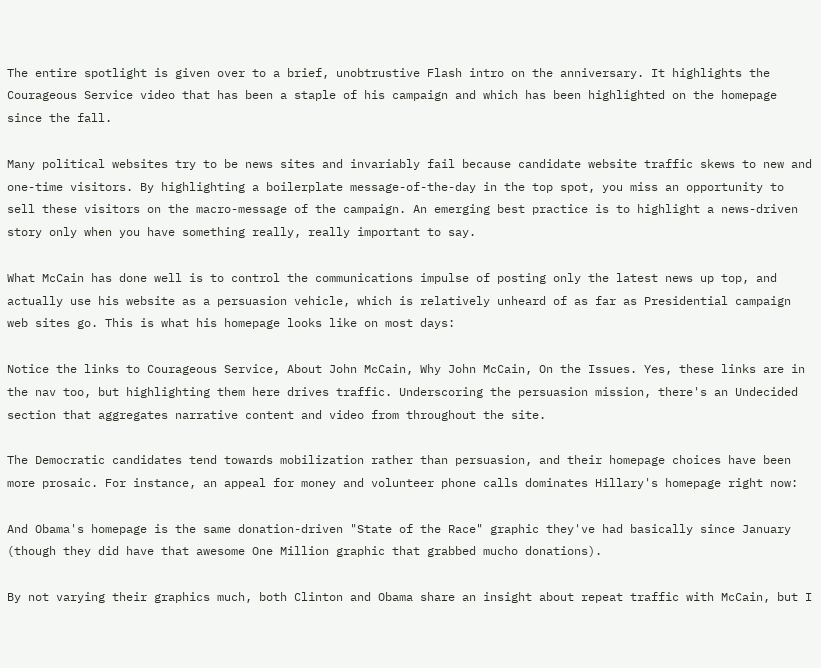The entire spotlight is given over to a brief, unobtrustive Flash intro on the anniversary. It highlights the Courageous Service video that has been a staple of his campaign and which has been highlighted on the homepage since the fall.

Many political websites try to be news sites and invariably fail because candidate website traffic skews to new and one-time visitors. By highlighting a boilerplate message-of-the-day in the top spot, you miss an opportunity to sell these visitors on the macro-message of the campaign. An emerging best practice is to highlight a news-driven story only when you have something really, really important to say.

What McCain has done well is to control the communications impulse of posting only the latest news up top, and actually use his website as a persuasion vehicle, which is relatively unheard of as far as Presidential campaign web sites go. This is what his homepage looks like on most days:

Notice the links to Courageous Service, About John McCain, Why John McCain, On the Issues. Yes, these links are in the nav too, but highlighting them here drives traffic. Underscoring the persuasion mission, there's an Undecided section that aggregates narrative content and video from throughout the site.

The Democratic candidates tend towards mobilization rather than persuasion, and their homepage choices have been more prosaic. For instance, an appeal for money and volunteer phone calls dominates Hillary's homepage right now:

And Obama's homepage is the same donation-driven "State of the Race" graphic they've had basically since January (though they did have that awesome One Million graphic that grabbed mucho donations).

By not varying their graphics much, both Clinton and Obama share an insight about repeat traffic with McCain, but I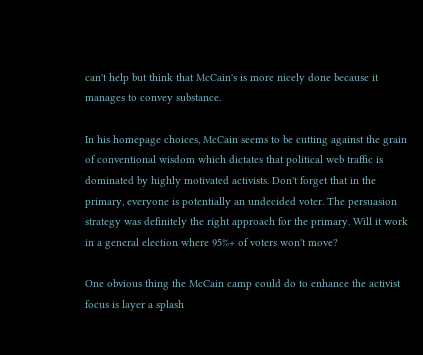can't help but think that McCain's is more nicely done because it manages to convey substance.

In his homepage choices, McCain seems to be cutting against the grain of conventional wisdom which dictates that political web traffic is dominated by highly motivated activists. Don't forget that in the primary, everyone is potentially an undecided voter. The persuasion strategy was definitely the right approach for the primary. Will it work in a general election where 95%+ of voters won't move?

One obvious thing the McCain camp could do to enhance the activist focus is layer a splash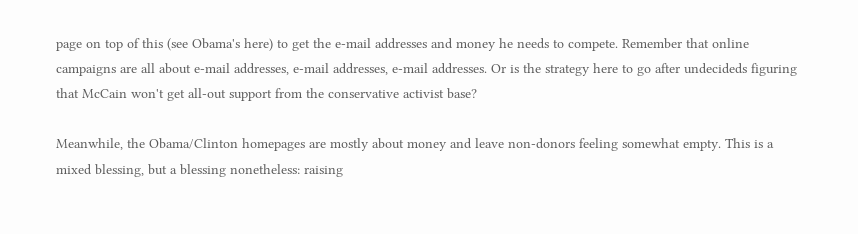page on top of this (see Obama's here) to get the e-mail addresses and money he needs to compete. Remember that online campaigns are all about e-mail addresses, e-mail addresses, e-mail addresses. Or is the strategy here to go after undecideds figuring that McCain won't get all-out support from the conservative activist base?

Meanwhile, the Obama/Clinton homepages are mostly about money and leave non-donors feeling somewhat empty. This is a mixed blessing, but a blessing nonetheless: raising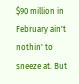$90 million in February ain't nothin' to sneeze at. But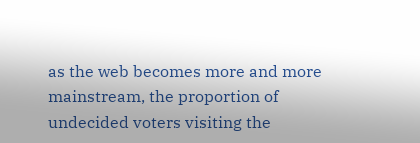as the web becomes more and more mainstream, the proportion of undecided voters visiting the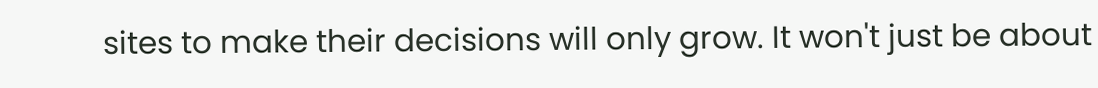sites to make their decisions will only grow. It won't just be about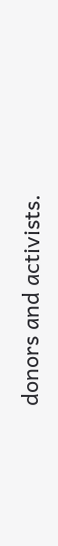donors and activists.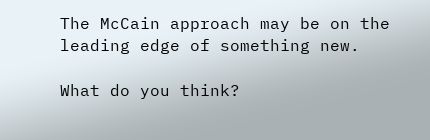The McCain approach may be on the leading edge of something new.

What do you think?